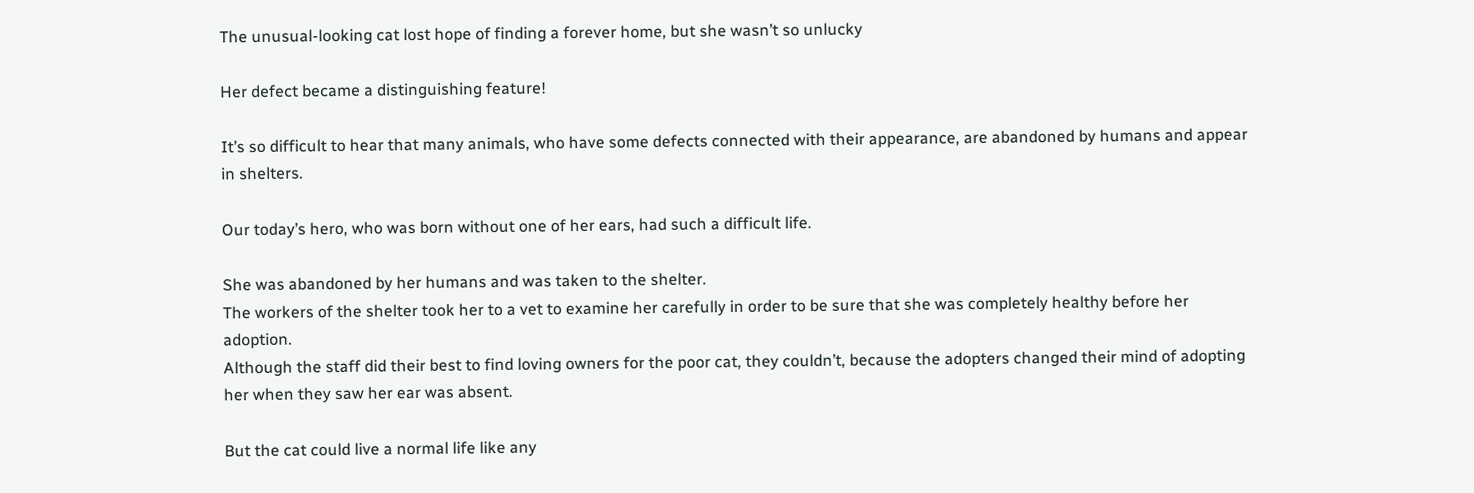The unusual-looking cat lost hope of finding a forever home, but she wasn’t so unlucky

Her defect became a distinguishing feature!

It’s so difficult to hear that many animals, who have some defects connected with their appearance, are abandoned by humans and appear in shelters.

Our today’s hero, who was born without one of her ears, had such a difficult life.

She was abandoned by her humans and was taken to the shelter.
The workers of the shelter took her to a vet to examine her carefully in order to be sure that she was completely healthy before her adoption.
Although the staff did their best to find loving owners for the poor cat, they couldn’t, because the adopters changed their mind of adopting her when they saw her ear was absent.

But the cat could live a normal life like any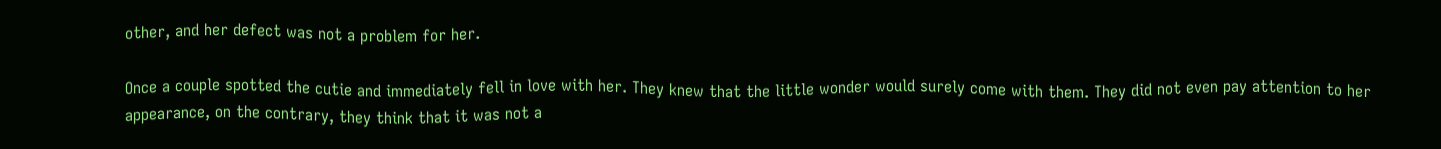other, and her defect was not a problem for her.

Once a couple spotted the cutie and immediately fell in love with her. They knew that the little wonder would surely come with them. They did not even pay attention to her appearance, on the contrary, they think that it was not a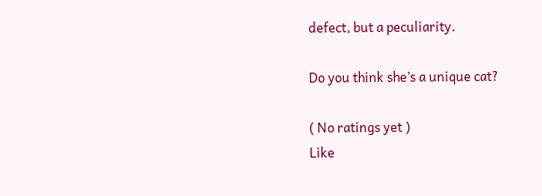defect, but a peculiarity.

Do you think she’s a unique cat?

( No ratings yet )
Like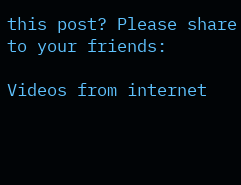this post? Please share to your friends:

Videos from internet